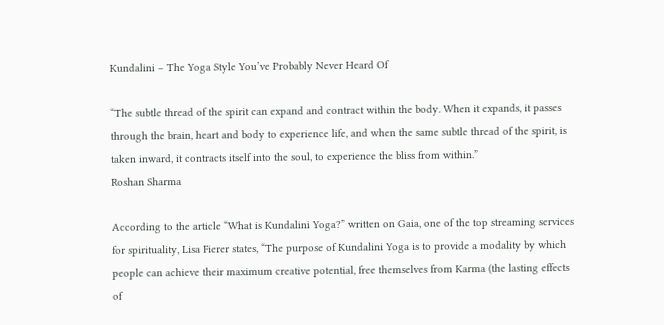Kundalini – The Yoga Style You’ve Probably Never Heard Of

“The subtle thread of the spirit can expand and contract within the body. When it expands, it passes through the brain, heart and body to experience life, and when the same subtle thread of the spirit, is taken inward, it contracts itself into the soul, to experience the bliss from within.”
Roshan Sharma

According to the article “What is Kundalini Yoga?” written on Gaia, one of the top streaming services for spirituality, Lisa Fierer states, “The purpose of Kundalini Yoga is to provide a modality by which people can achieve their maximum creative potential, free themselves from Karma (the lasting effects of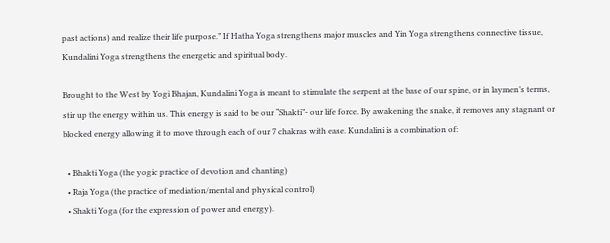past actions) and realize their life purpose.” If Hatha Yoga strengthens major muscles and Yin Yoga strengthens connective tissue,  Kundalini Yoga strengthens the energetic and spiritual body.

Brought to the West by Yogi Bhajan, Kundalini Yoga is meant to stimulate the serpent at the base of our spine, or in laymen’s terms, stir up the energy within us. This energy is said to be our “Shakti”- our life force. By awakening the snake, it removes any stagnant or blocked energy allowing it to move through each of our 7 chakras with ease. Kundalini is a combination of:

  • Bhakti Yoga (the yogic practice of devotion and chanting)
  • Raja Yoga (the practice of mediation/mental and physical control)
  • Shakti Yoga (for the expression of power and energy).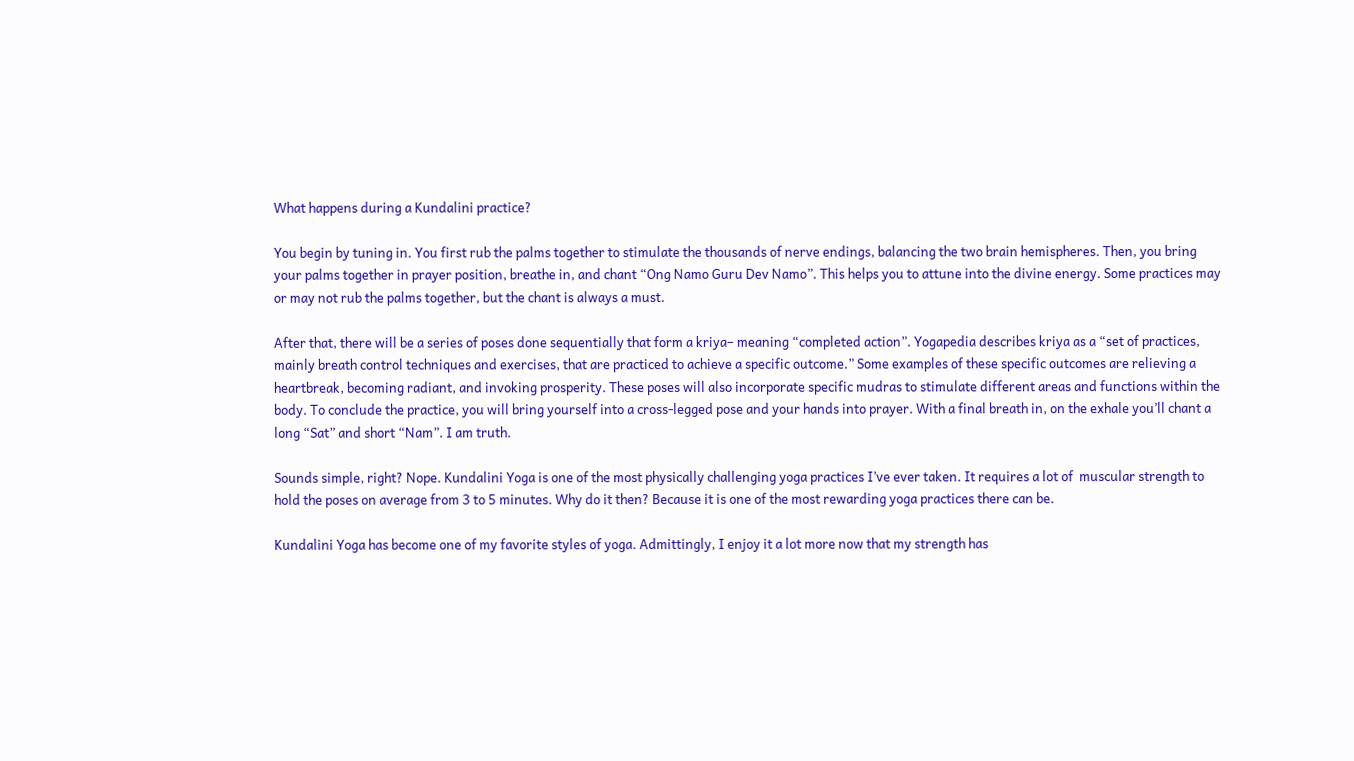What happens during a Kundalini practice?

You begin by tuning in. You first rub the palms together to stimulate the thousands of nerve endings, balancing the two brain hemispheres. Then, you bring your palms together in prayer position, breathe in, and chant “Ong Namo Guru Dev Namo”. This helps you to attune into the divine energy. Some practices may or may not rub the palms together, but the chant is always a must.

After that, there will be a series of poses done sequentially that form a kriya– meaning “completed action”. Yogapedia describes kriya as a “set of practices, mainly breath control techniques and exercises, that are practiced to achieve a specific outcome.” Some examples of these specific outcomes are relieving a heartbreak, becoming radiant, and invoking prosperity. These poses will also incorporate specific mudras to stimulate different areas and functions within the body. To conclude the practice, you will bring yourself into a cross-legged pose and your hands into prayer. With a final breath in, on the exhale you’ll chant a long “Sat” and short “Nam”. I am truth.

Sounds simple, right? Nope. Kundalini Yoga is one of the most physically challenging yoga practices I’ve ever taken. It requires a lot of  muscular strength to hold the poses on average from 3 to 5 minutes. Why do it then? Because it is one of the most rewarding yoga practices there can be.

Kundalini Yoga has become one of my favorite styles of yoga. Admittingly, I enjoy it a lot more now that my strength has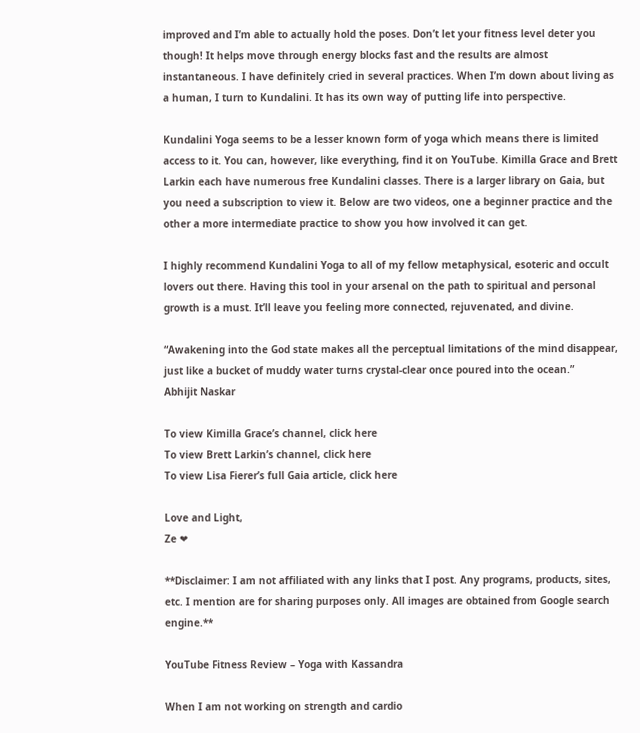improved and I’m able to actually hold the poses. Don’t let your fitness level deter you though! It helps move through energy blocks fast and the results are almost instantaneous. I have definitely cried in several practices. When I’m down about living as a human, I turn to Kundalini. It has its own way of putting life into perspective.

Kundalini Yoga seems to be a lesser known form of yoga which means there is limited access to it. You can, however, like everything, find it on YouTube. Kimilla Grace and Brett Larkin each have numerous free Kundalini classes. There is a larger library on Gaia, but you need a subscription to view it. Below are two videos, one a beginner practice and the other a more intermediate practice to show you how involved it can get.

I highly recommend Kundalini Yoga to all of my fellow metaphysical, esoteric and occult lovers out there. Having this tool in your arsenal on the path to spiritual and personal growth is a must. It’ll leave you feeling more connected, rejuvenated, and divine.

“Awakening into the God state makes all the perceptual limitations of the mind disappear, just like a bucket of muddy water turns crystal-clear once poured into the ocean.”
Abhijit Naskar

To view Kimilla Grace’s channel, click here
To view Brett Larkin’s channel, click here
To view Lisa Fierer’s full Gaia article, click here

Love and Light,
Ze ❤

**Disclaimer: I am not affiliated with any links that I post. Any programs, products, sites, etc. I mention are for sharing purposes only. All images are obtained from Google search engine.**

YouTube Fitness Review – Yoga with Kassandra

When I am not working on strength and cardio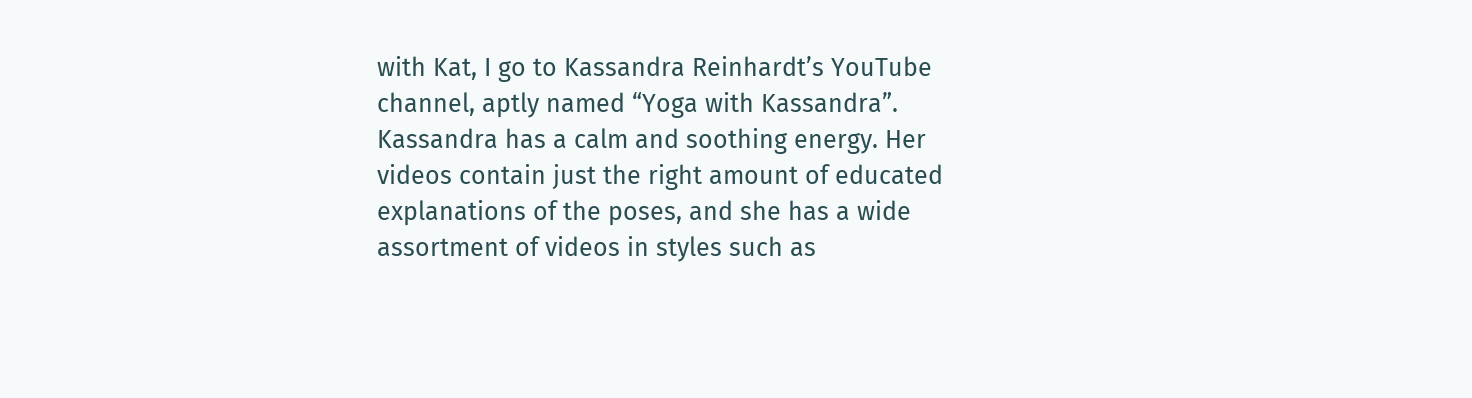with Kat, I go to Kassandra Reinhardt’s YouTube channel, aptly named “Yoga with Kassandra”. Kassandra has a calm and soothing energy. Her videos contain just the right amount of educated explanations of the poses, and she has a wide assortment of videos in styles such as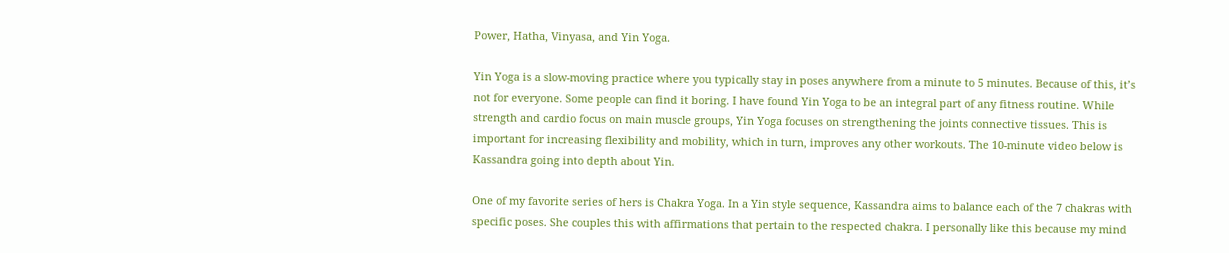Power, Hatha, Vinyasa, and Yin Yoga.

Yin Yoga is a slow-moving practice where you typically stay in poses anywhere from a minute to 5 minutes. Because of this, it’s not for everyone. Some people can find it boring. I have found Yin Yoga to be an integral part of any fitness routine. While strength and cardio focus on main muscle groups, Yin Yoga focuses on strengthening the joints connective tissues. This is important for increasing flexibility and mobility, which in turn, improves any other workouts. The 10-minute video below is Kassandra going into depth about Yin.

One of my favorite series of hers is Chakra Yoga. In a Yin style sequence, Kassandra aims to balance each of the 7 chakras with specific poses. She couples this with affirmations that pertain to the respected chakra. I personally like this because my mind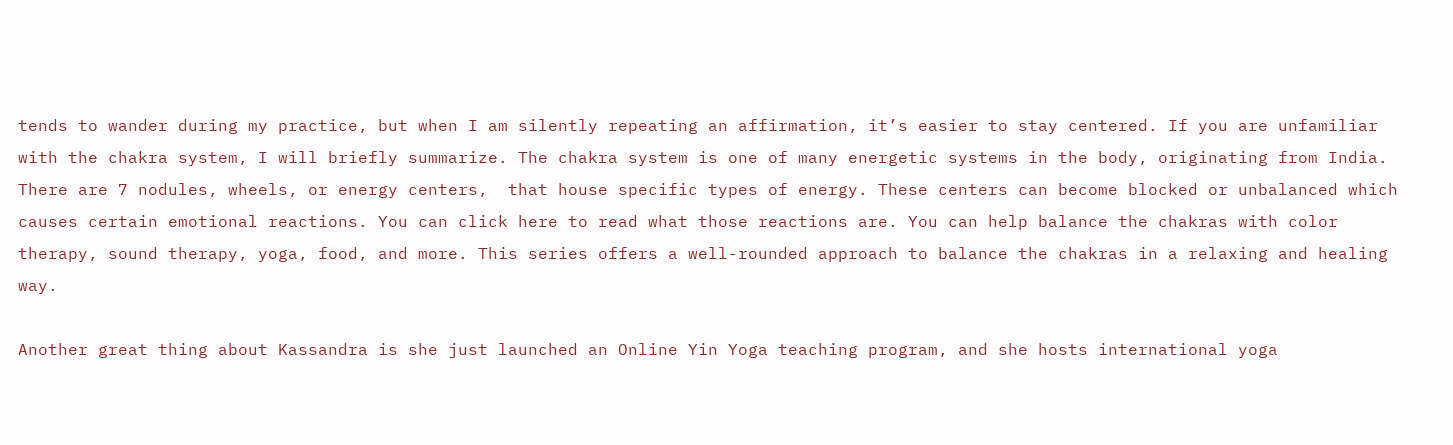tends to wander during my practice, but when I am silently repeating an affirmation, it’s easier to stay centered. If you are unfamiliar with the chakra system, I will briefly summarize. The chakra system is one of many energetic systems in the body, originating from India. There are 7 nodules, wheels, or energy centers,  that house specific types of energy. These centers can become blocked or unbalanced which causes certain emotional reactions. You can click here to read what those reactions are. You can help balance the chakras with color therapy, sound therapy, yoga, food, and more. This series offers a well-rounded approach to balance the chakras in a relaxing and healing way.

Another great thing about Kassandra is she just launched an Online Yin Yoga teaching program, and she hosts international yoga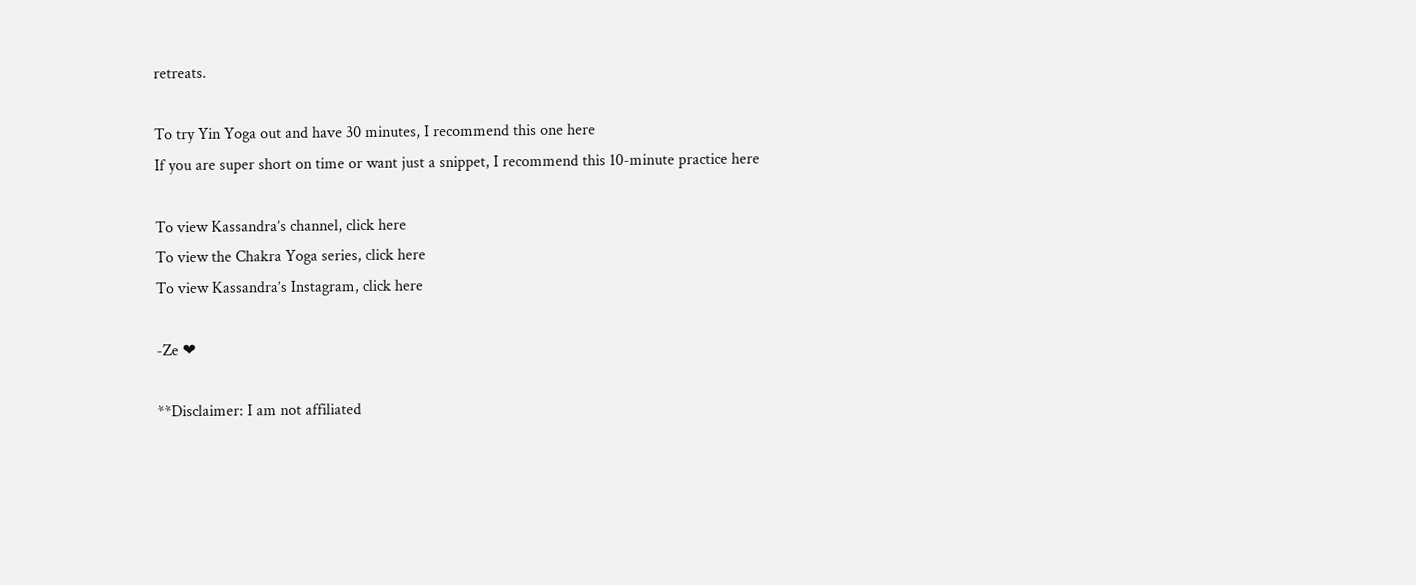retreats.

To try Yin Yoga out and have 30 minutes, I recommend this one here
If you are super short on time or want just a snippet, I recommend this 10-minute practice here

To view Kassandra’s channel, click here
To view the Chakra Yoga series, click here
To view Kassandra’s Instagram, click here

-Ze ❤

**Disclaimer: I am not affiliated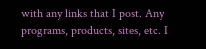with any links that I post. Any programs, products, sites, etc. I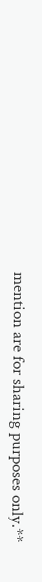mention are for sharing purposes only.**